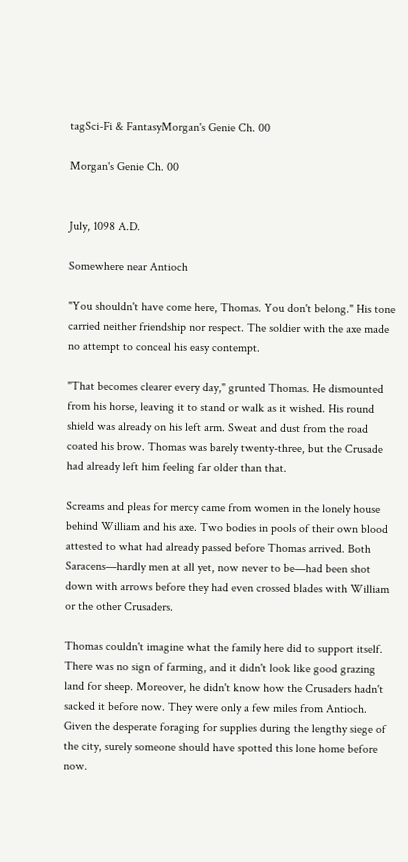tagSci-Fi & FantasyMorgan's Genie Ch. 00

Morgan's Genie Ch. 00


July, 1098 A.D.

Somewhere near Antioch

"You shouldn't have come here, Thomas. You don't belong." His tone carried neither friendship nor respect. The soldier with the axe made no attempt to conceal his easy contempt.

"That becomes clearer every day," grunted Thomas. He dismounted from his horse, leaving it to stand or walk as it wished. His round shield was already on his left arm. Sweat and dust from the road coated his brow. Thomas was barely twenty-three, but the Crusade had already left him feeling far older than that.

Screams and pleas for mercy came from women in the lonely house behind William and his axe. Two bodies in pools of their own blood attested to what had already passed before Thomas arrived. Both Saracens—hardly men at all yet, now never to be—had been shot down with arrows before they had even crossed blades with William or the other Crusaders.

Thomas couldn't imagine what the family here did to support itself. There was no sign of farming, and it didn't look like good grazing land for sheep. Moreover, he didn't know how the Crusaders hadn't sacked it before now. They were only a few miles from Antioch. Given the desperate foraging for supplies during the lengthy siege of the city, surely someone should have spotted this lone home before now.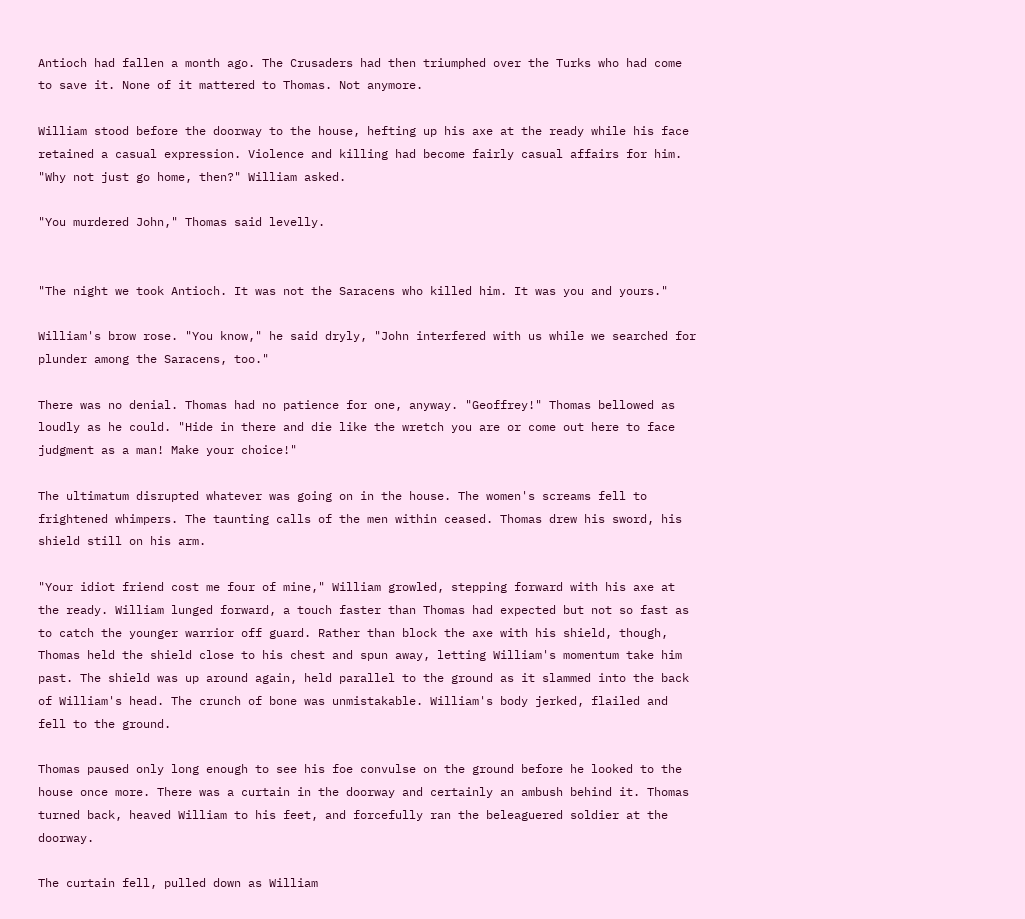Antioch had fallen a month ago. The Crusaders had then triumphed over the Turks who had come to save it. None of it mattered to Thomas. Not anymore.

William stood before the doorway to the house, hefting up his axe at the ready while his face retained a casual expression. Violence and killing had become fairly casual affairs for him. "Why not just go home, then?" William asked.

"You murdered John," Thomas said levelly.


"The night we took Antioch. It was not the Saracens who killed him. It was you and yours."

William's brow rose. "You know," he said dryly, "John interfered with us while we searched for plunder among the Saracens, too."

There was no denial. Thomas had no patience for one, anyway. "Geoffrey!" Thomas bellowed as loudly as he could. "Hide in there and die like the wretch you are or come out here to face judgment as a man! Make your choice!"

The ultimatum disrupted whatever was going on in the house. The women's screams fell to frightened whimpers. The taunting calls of the men within ceased. Thomas drew his sword, his shield still on his arm.

"Your idiot friend cost me four of mine," William growled, stepping forward with his axe at the ready. William lunged forward, a touch faster than Thomas had expected but not so fast as to catch the younger warrior off guard. Rather than block the axe with his shield, though, Thomas held the shield close to his chest and spun away, letting William's momentum take him past. The shield was up around again, held parallel to the ground as it slammed into the back of William's head. The crunch of bone was unmistakable. William's body jerked, flailed and fell to the ground.

Thomas paused only long enough to see his foe convulse on the ground before he looked to the house once more. There was a curtain in the doorway and certainly an ambush behind it. Thomas turned back, heaved William to his feet, and forcefully ran the beleaguered soldier at the doorway.

The curtain fell, pulled down as William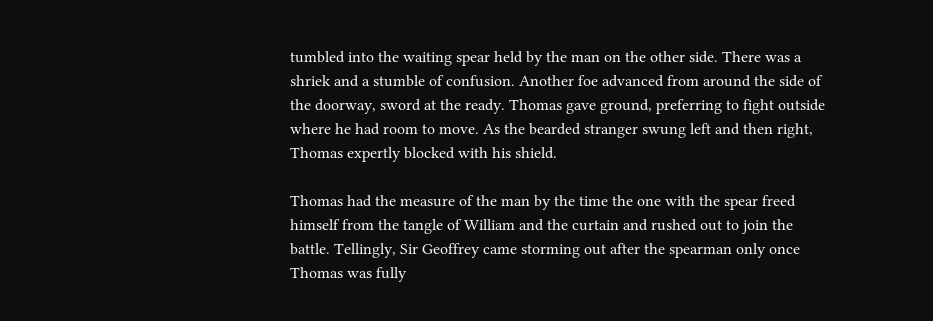tumbled into the waiting spear held by the man on the other side. There was a shriek and a stumble of confusion. Another foe advanced from around the side of the doorway, sword at the ready. Thomas gave ground, preferring to fight outside where he had room to move. As the bearded stranger swung left and then right, Thomas expertly blocked with his shield.

Thomas had the measure of the man by the time the one with the spear freed himself from the tangle of William and the curtain and rushed out to join the battle. Tellingly, Sir Geoffrey came storming out after the spearman only once Thomas was fully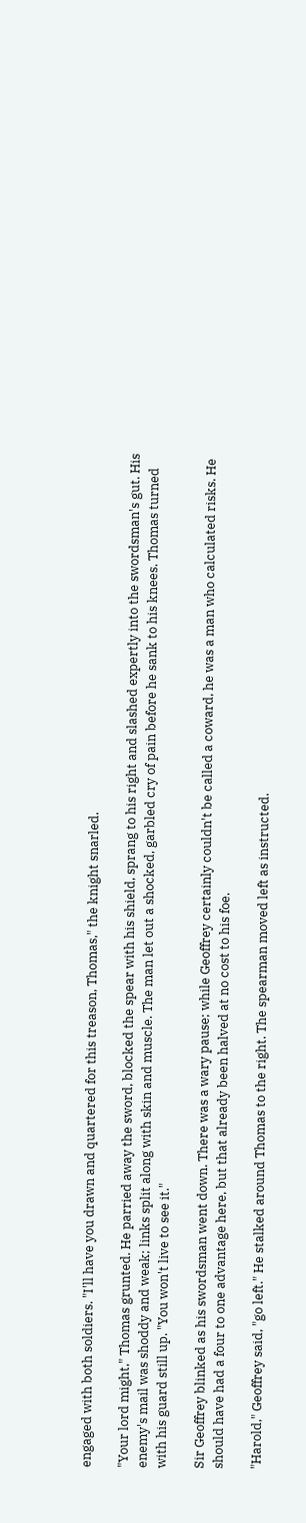engaged with both soldiers. "I'll have you drawn and quartered for this treason, Thomas," the knight snarled.

"Your lord might," Thomas grunted. He parried away the sword, blocked the spear with his shield, sprang to his right and slashed expertly into the swordsman's gut. His enemy's mail was shoddy and weak; links split along with skin and muscle. The man let out a shocked, garbled cry of pain before he sank to his knees. Thomas turned with his guard still up. "You won't live to see it."

Sir Geoffrey blinked as his swordsman went down. There was a wary pause; while Geoffrey certainly couldn't be called a coward, he was a man who calculated risks. He should have had a four to one advantage here, but that already been halved at no cost to his foe.

"Harold," Geoffrey said, "go left." He stalked around Thomas to the right. The spearman moved left as instructed.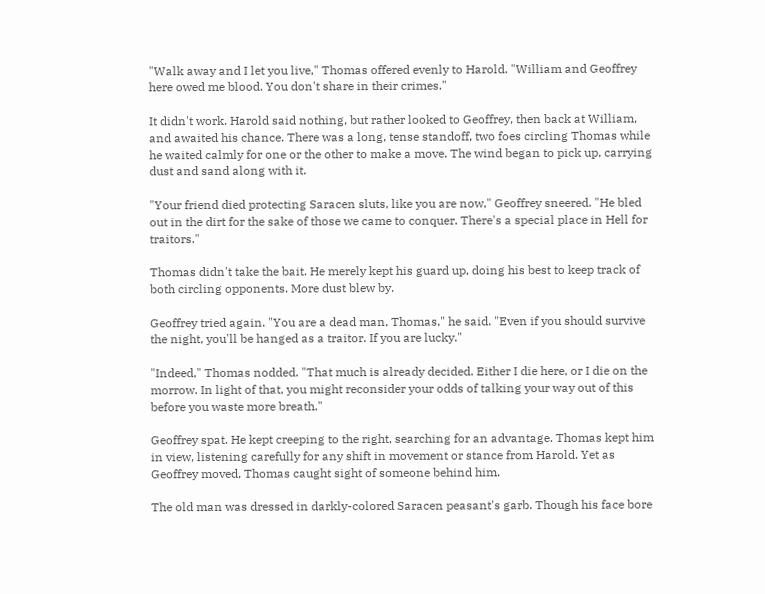"Walk away and I let you live," Thomas offered evenly to Harold. "William and Geoffrey here owed me blood. You don't share in their crimes."

It didn't work. Harold said nothing, but rather looked to Geoffrey, then back at William, and awaited his chance. There was a long, tense standoff, two foes circling Thomas while he waited calmly for one or the other to make a move. The wind began to pick up, carrying dust and sand along with it.

"Your friend died protecting Saracen sluts, like you are now," Geoffrey sneered. "He bled out in the dirt for the sake of those we came to conquer. There's a special place in Hell for traitors."

Thomas didn't take the bait. He merely kept his guard up, doing his best to keep track of both circling opponents. More dust blew by.

Geoffrey tried again. "You are a dead man, Thomas," he said. "Even if you should survive the night, you'll be hanged as a traitor. If you are lucky."

"Indeed," Thomas nodded. "That much is already decided. Either I die here, or I die on the morrow. In light of that, you might reconsider your odds of talking your way out of this before you waste more breath."

Geoffrey spat. He kept creeping to the right, searching for an advantage. Thomas kept him in view, listening carefully for any shift in movement or stance from Harold. Yet as Geoffrey moved, Thomas caught sight of someone behind him.

The old man was dressed in darkly-colored Saracen peasant's garb. Though his face bore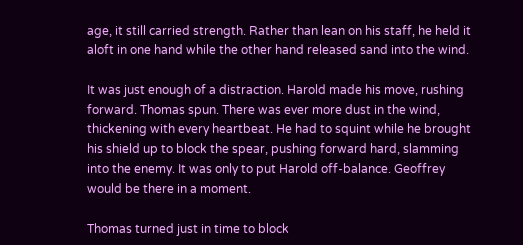age, it still carried strength. Rather than lean on his staff, he held it aloft in one hand while the other hand released sand into the wind.

It was just enough of a distraction. Harold made his move, rushing forward. Thomas spun. There was ever more dust in the wind, thickening with every heartbeat. He had to squint while he brought his shield up to block the spear, pushing forward hard, slamming into the enemy. It was only to put Harold off-balance. Geoffrey would be there in a moment.

Thomas turned just in time to block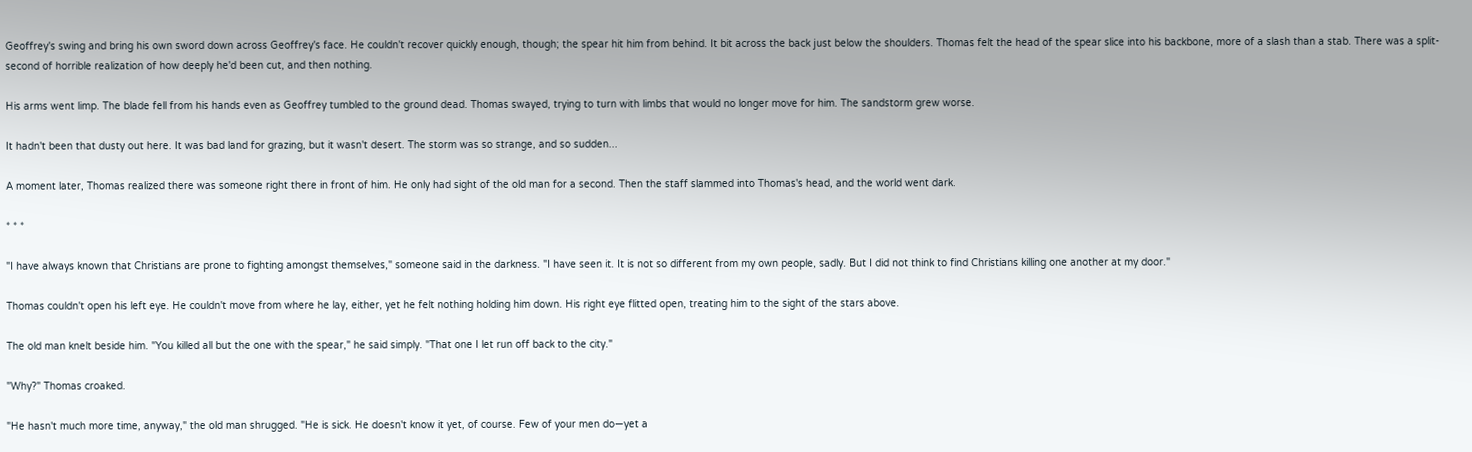Geoffrey's swing and bring his own sword down across Geoffrey's face. He couldn't recover quickly enough, though; the spear hit him from behind. It bit across the back just below the shoulders. Thomas felt the head of the spear slice into his backbone, more of a slash than a stab. There was a split-second of horrible realization of how deeply he'd been cut, and then nothing.

His arms went limp. The blade fell from his hands even as Geoffrey tumbled to the ground dead. Thomas swayed, trying to turn with limbs that would no longer move for him. The sandstorm grew worse.

It hadn't been that dusty out here. It was bad land for grazing, but it wasn't desert. The storm was so strange, and so sudden...

A moment later, Thomas realized there was someone right there in front of him. He only had sight of the old man for a second. Then the staff slammed into Thomas's head, and the world went dark.

* * *

"I have always known that Christians are prone to fighting amongst themselves," someone said in the darkness. "I have seen it. It is not so different from my own people, sadly. But I did not think to find Christians killing one another at my door."

Thomas couldn't open his left eye. He couldn't move from where he lay, either, yet he felt nothing holding him down. His right eye flitted open, treating him to the sight of the stars above.

The old man knelt beside him. "You killed all but the one with the spear," he said simply. "That one I let run off back to the city."

"Why?" Thomas croaked.

"He hasn't much more time, anyway," the old man shrugged. "He is sick. He doesn't know it yet, of course. Few of your men do—yet a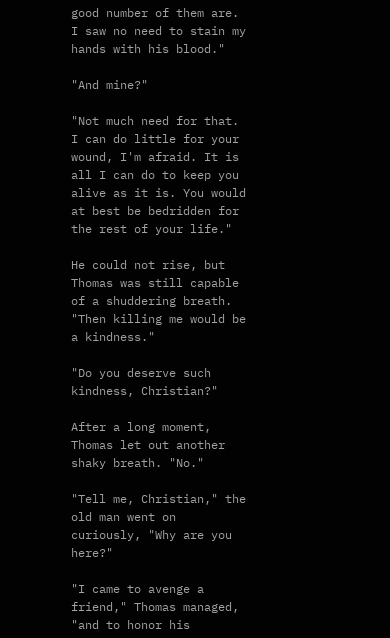good number of them are. I saw no need to stain my hands with his blood."

"And mine?"

"Not much need for that. I can do little for your wound, I'm afraid. It is all I can do to keep you alive as it is. You would at best be bedridden for the rest of your life."

He could not rise, but Thomas was still capable of a shuddering breath. "Then killing me would be a kindness."

"Do you deserve such kindness, Christian?"

After a long moment, Thomas let out another shaky breath. "No."

"Tell me, Christian," the old man went on curiously, "Why are you here?"

"I came to avenge a friend," Thomas managed, "and to honor his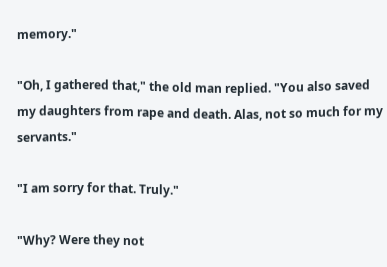memory."

"Oh, I gathered that," the old man replied. "You also saved my daughters from rape and death. Alas, not so much for my servants."

"I am sorry for that. Truly."

"Why? Were they not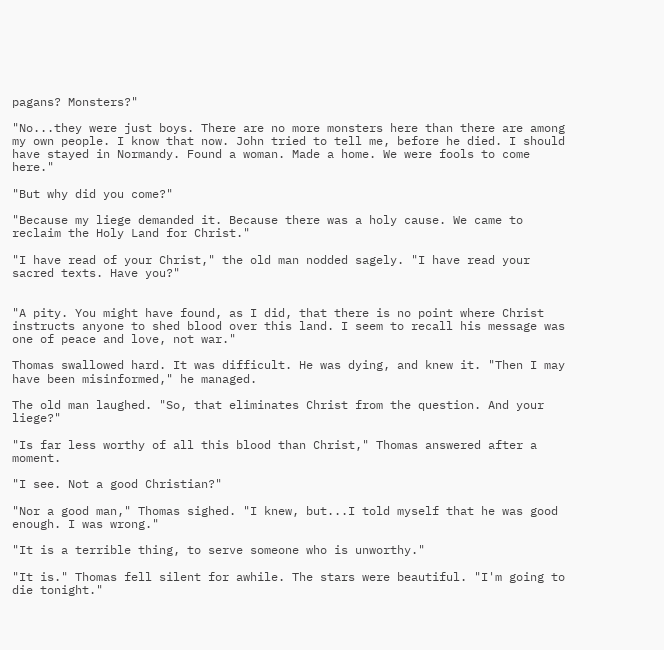pagans? Monsters?"

"No...they were just boys. There are no more monsters here than there are among my own people. I know that now. John tried to tell me, before he died. I should have stayed in Normandy. Found a woman. Made a home. We were fools to come here."

"But why did you come?"

"Because my liege demanded it. Because there was a holy cause. We came to reclaim the Holy Land for Christ."

"I have read of your Christ," the old man nodded sagely. "I have read your sacred texts. Have you?"


"A pity. You might have found, as I did, that there is no point where Christ instructs anyone to shed blood over this land. I seem to recall his message was one of peace and love, not war."

Thomas swallowed hard. It was difficult. He was dying, and knew it. "Then I may have been misinformed," he managed.

The old man laughed. "So, that eliminates Christ from the question. And your liege?"

"Is far less worthy of all this blood than Christ," Thomas answered after a moment.

"I see. Not a good Christian?"

"Nor a good man," Thomas sighed. "I knew, but...I told myself that he was good enough. I was wrong."

"It is a terrible thing, to serve someone who is unworthy."

"It is." Thomas fell silent for awhile. The stars were beautiful. "I'm going to die tonight."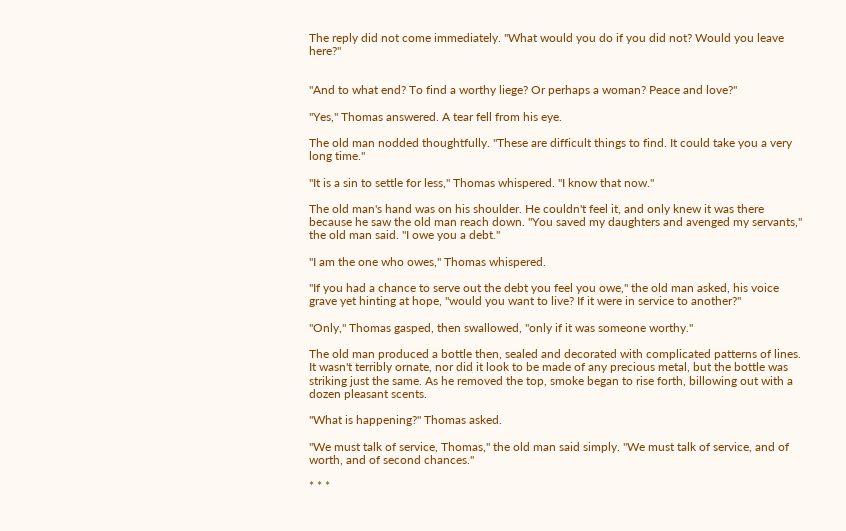The reply did not come immediately. "What would you do if you did not? Would you leave here?"


"And to what end? To find a worthy liege? Or perhaps a woman? Peace and love?"

"Yes," Thomas answered. A tear fell from his eye.

The old man nodded thoughtfully. "These are difficult things to find. It could take you a very long time."

"It is a sin to settle for less," Thomas whispered. "I know that now."

The old man's hand was on his shoulder. He couldn't feel it, and only knew it was there because he saw the old man reach down. "You saved my daughters and avenged my servants," the old man said. "I owe you a debt."

"I am the one who owes," Thomas whispered.

"If you had a chance to serve out the debt you feel you owe," the old man asked, his voice grave yet hinting at hope, "would you want to live? If it were in service to another?"

"Only," Thomas gasped, then swallowed, "only if it was someone worthy."

The old man produced a bottle then, sealed and decorated with complicated patterns of lines. It wasn't terribly ornate, nor did it look to be made of any precious metal, but the bottle was striking just the same. As he removed the top, smoke began to rise forth, billowing out with a dozen pleasant scents.

"What is happening?" Thomas asked.

"We must talk of service, Thomas," the old man said simply. "We must talk of service, and of worth, and of second chances."

* * *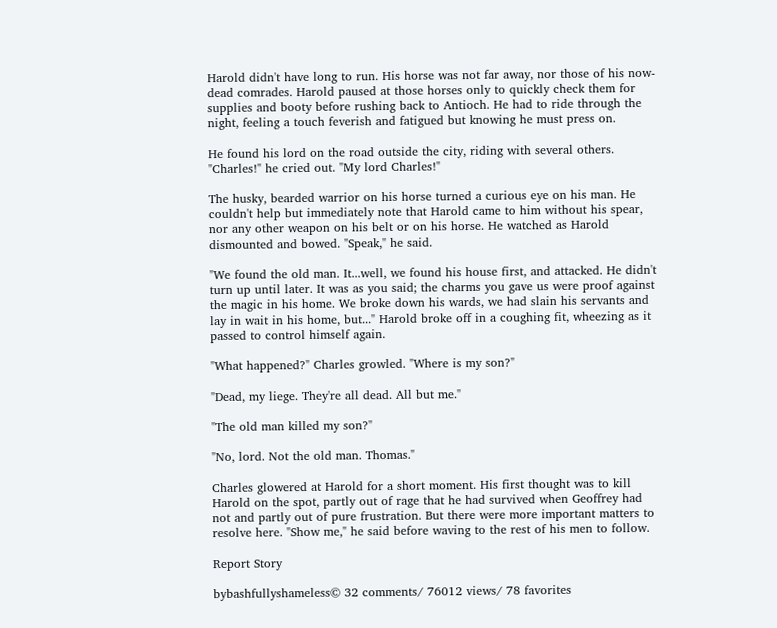Harold didn't have long to run. His horse was not far away, nor those of his now-dead comrades. Harold paused at those horses only to quickly check them for supplies and booty before rushing back to Antioch. He had to ride through the night, feeling a touch feverish and fatigued but knowing he must press on.

He found his lord on the road outside the city, riding with several others. "Charles!" he cried out. "My lord Charles!"

The husky, bearded warrior on his horse turned a curious eye on his man. He couldn't help but immediately note that Harold came to him without his spear, nor any other weapon on his belt or on his horse. He watched as Harold dismounted and bowed. "Speak," he said.

"We found the old man. It...well, we found his house first, and attacked. He didn't turn up until later. It was as you said; the charms you gave us were proof against the magic in his home. We broke down his wards, we had slain his servants and lay in wait in his home, but..." Harold broke off in a coughing fit, wheezing as it passed to control himself again.

"What happened?" Charles growled. "Where is my son?"

"Dead, my liege. They're all dead. All but me."

"The old man killed my son?"

"No, lord. Not the old man. Thomas."

Charles glowered at Harold for a short moment. His first thought was to kill Harold on the spot, partly out of rage that he had survived when Geoffrey had not and partly out of pure frustration. But there were more important matters to resolve here. "Show me," he said before waving to the rest of his men to follow.

Report Story

bybashfullyshameless© 32 comments/ 76012 views/ 78 favorites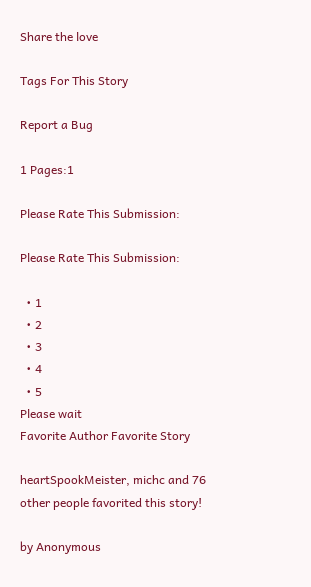Share the love

Tags For This Story

Report a Bug

1 Pages:1

Please Rate This Submission:

Please Rate This Submission:

  • 1
  • 2
  • 3
  • 4
  • 5
Please wait
Favorite Author Favorite Story

heartSpookMeister, michc and 76 other people favorited this story!

by Anonymous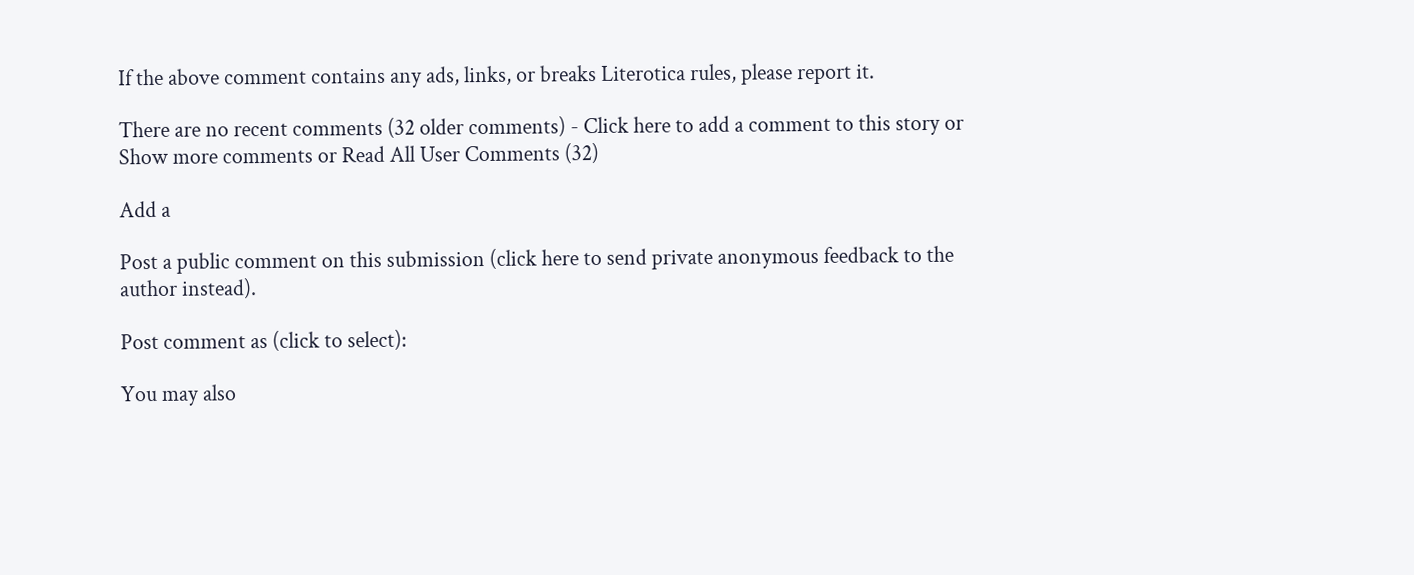If the above comment contains any ads, links, or breaks Literotica rules, please report it.

There are no recent comments (32 older comments) - Click here to add a comment to this story or Show more comments or Read All User Comments (32)

Add a

Post a public comment on this submission (click here to send private anonymous feedback to the author instead).

Post comment as (click to select):

You may also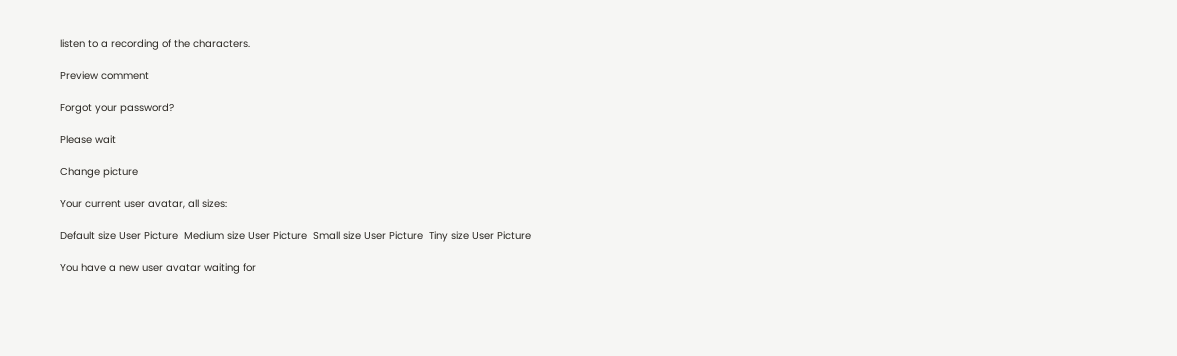listen to a recording of the characters.

Preview comment

Forgot your password?

Please wait

Change picture

Your current user avatar, all sizes:

Default size User Picture  Medium size User Picture  Small size User Picture  Tiny size User Picture

You have a new user avatar waiting for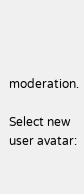moderation.

Select new user avatar: